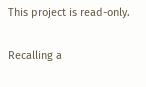This project is read-only.

Recalling a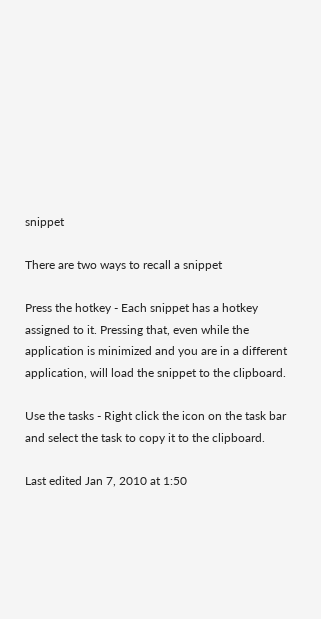snippet

There are two ways to recall a snippet

Press the hotkey - Each snippet has a hotkey assigned to it. Pressing that, even while the application is minimized and you are in a different application, will load the snippet to the clipboard.

Use the tasks - Right click the icon on the task bar and select the task to copy it to the clipboard.

Last edited Jan 7, 2010 at 1:50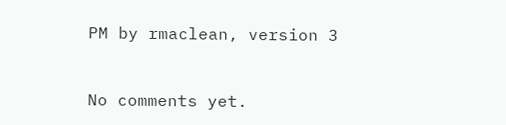PM by rmaclean, version 3


No comments yet.